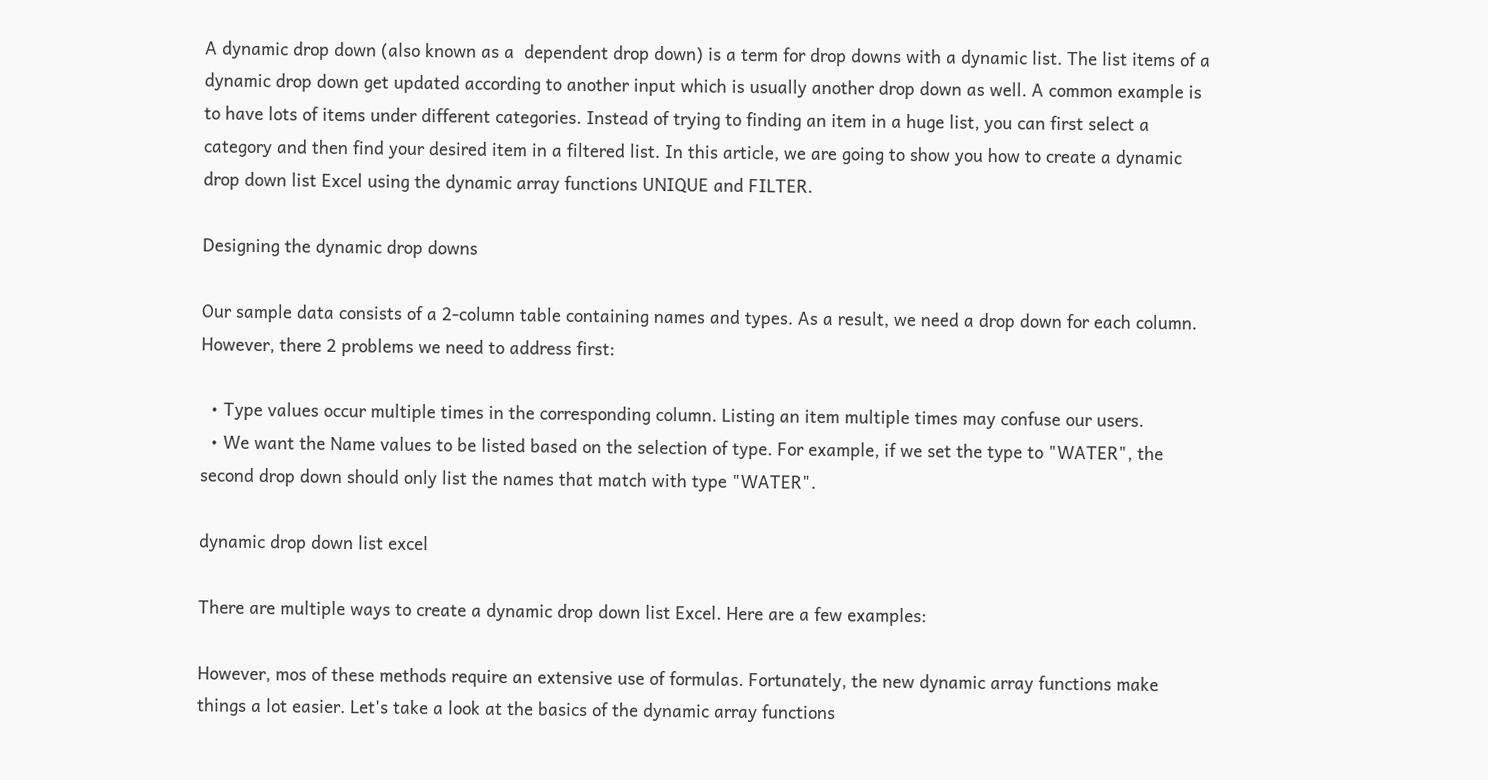A dynamic drop down (also known as a  dependent drop down) is a term for drop downs with a dynamic list. The list items of a dynamic drop down get updated according to another input which is usually another drop down as well. A common example is to have lots of items under different categories. Instead of trying to finding an item in a huge list, you can first select a category and then find your desired item in a filtered list. In this article, we are going to show you how to create a dynamic drop down list Excel using the dynamic array functions UNIQUE and FILTER.

Designing the dynamic drop downs

Our sample data consists of a 2-column table containing names and types. As a result, we need a drop down for each column. However, there 2 problems we need to address first:

  • Type values occur multiple times in the corresponding column. Listing an item multiple times may confuse our users.
  • We want the Name values to be listed based on the selection of type. For example, if we set the type to "WATER", the second drop down should only list the names that match with type "WATER".

dynamic drop down list excel

There are multiple ways to create a dynamic drop down list Excel. Here are a few examples:

However, mos of these methods require an extensive use of formulas. Fortunately, the new dynamic array functions make things a lot easier. Let's take a look at the basics of the dynamic array functions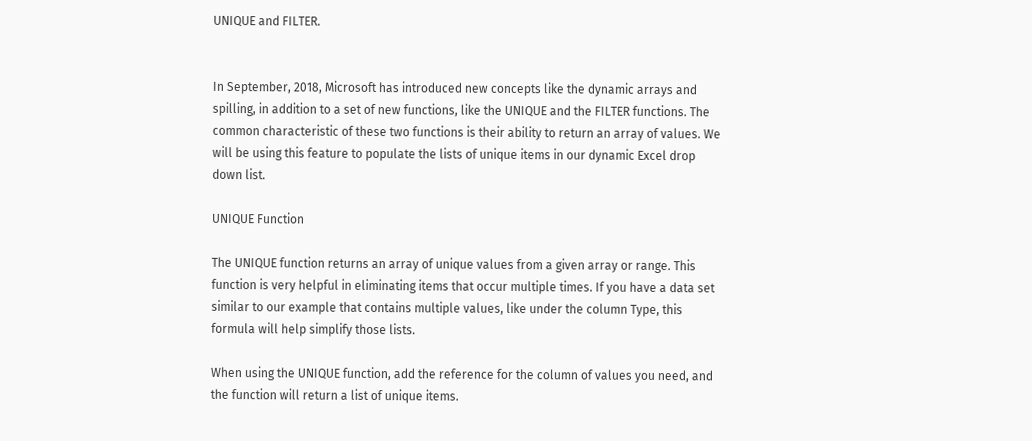UNIQUE and FILTER.


In September, 2018, Microsoft has introduced new concepts like the dynamic arrays and spilling, in addition to a set of new functions, like the UNIQUE and the FILTER functions. The common characteristic of these two functions is their ability to return an array of values. We will be using this feature to populate the lists of unique items in our dynamic Excel drop down list.

UNIQUE Function

The UNIQUE function returns an array of unique values from a given array or range. This function is very helpful in eliminating items that occur multiple times. If you have a data set similar to our example that contains multiple values, like under the column Type, this formula will help simplify those lists.

When using the UNIQUE function, add the reference for the column of values you need, and the function will return a list of unique items.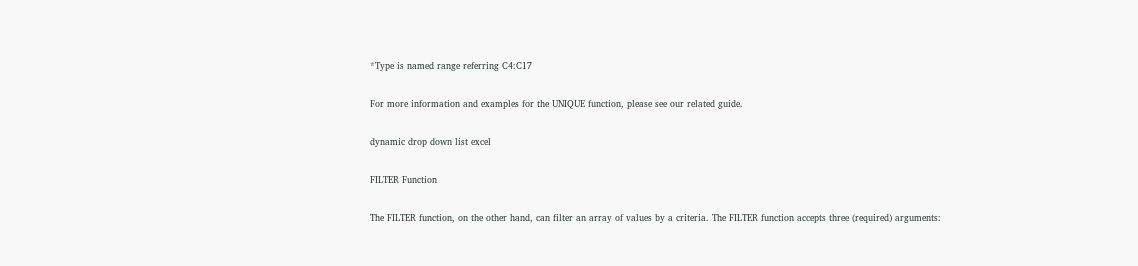*Type is named range referring C4:C17

For more information and examples for the UNIQUE function, please see our related guide.

dynamic drop down list excel

FILTER Function

The FILTER function, on the other hand, can filter an array of values by a criteria. The FILTER function accepts three (required) arguments: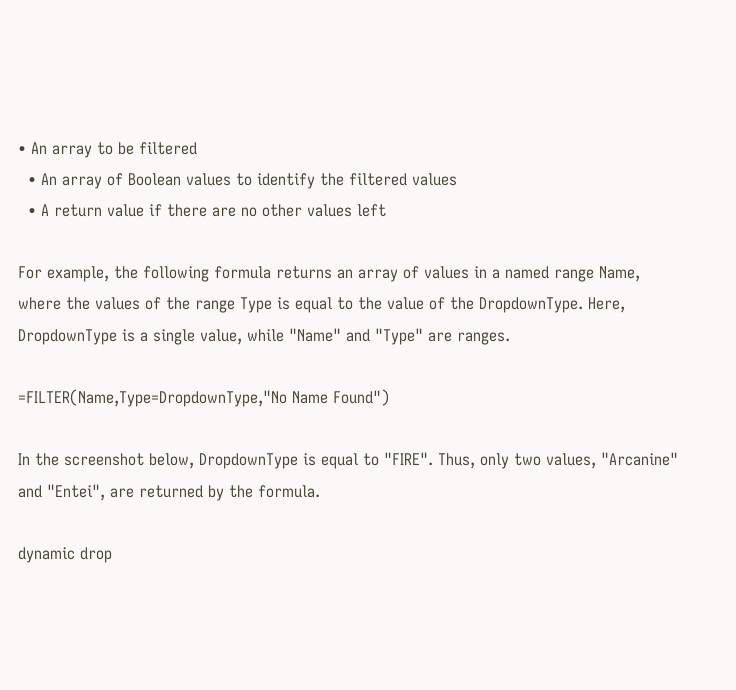• An array to be filtered
  • An array of Boolean values to identify the filtered values
  • A return value if there are no other values left

For example, the following formula returns an array of values in a named range Name, where the values of the range Type is equal to the value of the DropdownType. Here, DropdownType is a single value, while "Name" and "Type" are ranges.

=FILTER(Name,Type=DropdownType,"No Name Found")

In the screenshot below, DropdownType is equal to "FIRE". Thus, only two values, "Arcanine" and "Entei", are returned by the formula.

dynamic drop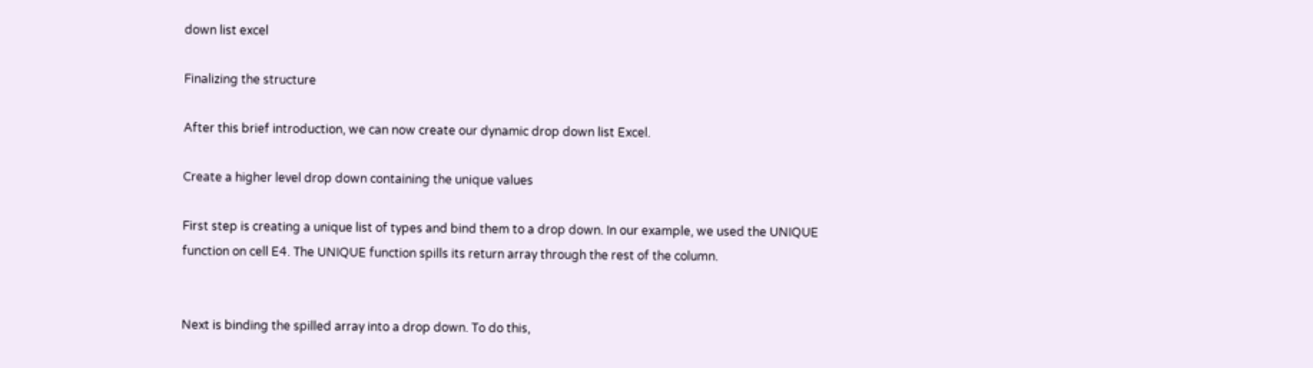down list excel

Finalizing the structure

After this brief introduction, we can now create our dynamic drop down list Excel.

Create a higher level drop down containing the unique values

First step is creating a unique list of types and bind them to a drop down. In our example, we used the UNIQUE function on cell E4. The UNIQUE function spills its return array through the rest of the column.


Next is binding the spilled array into a drop down. To do this,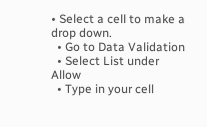• Select a cell to make a drop down.
  • Go to Data Validation
  • Select List under Allow
  • Type in your cell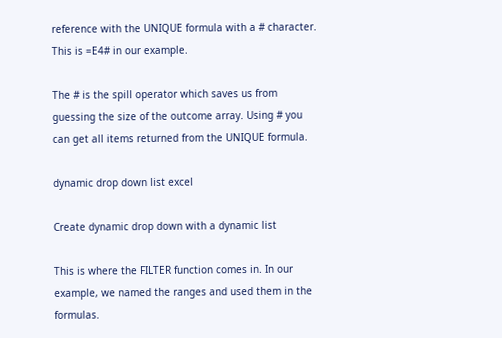reference with the UNIQUE formula with a # character. This is =E4# in our example.

The # is the spill operator which saves us from guessing the size of the outcome array. Using # you can get all items returned from the UNIQUE formula.

dynamic drop down list excel

Create dynamic drop down with a dynamic list

This is where the FILTER function comes in. In our example, we named the ranges and used them in the formulas.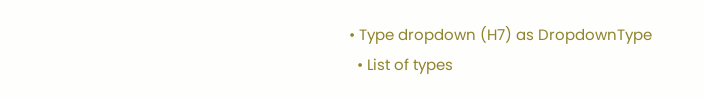• Type dropdown (H7) as DropdownType
  • List of types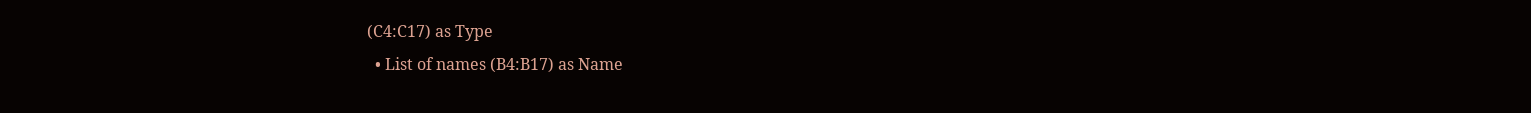(C4:C17) as Type
  • List of names (B4:B17) as Name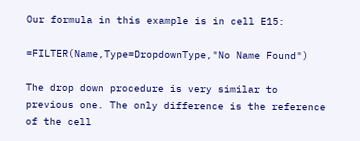Our formula in this example is in cell E15:

=FILTER(Name,Type=DropdownType,"No Name Found")

The drop down procedure is very similar to previous one. The only difference is the reference of the cell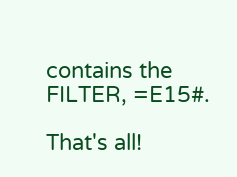contains the FILTER, =E15#.

That's all!